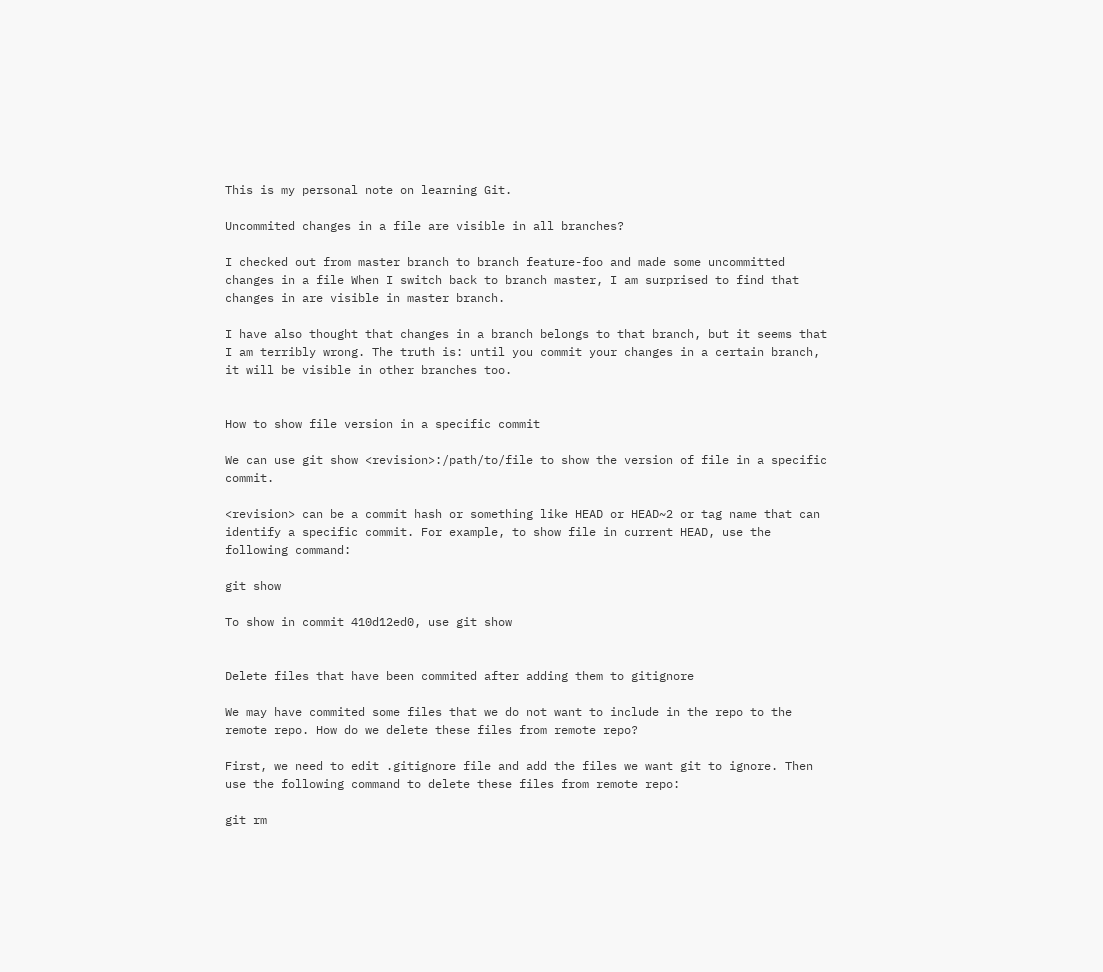This is my personal note on learning Git.

Uncommited changes in a file are visible in all branches?

I checked out from master branch to branch feature-foo and made some uncommitted changes in a file When I switch back to branch master, I am surprised to find that changes in are visible in master branch.

I have also thought that changes in a branch belongs to that branch, but it seems that I am terribly wrong. The truth is: until you commit your changes in a certain branch, it will be visible in other branches too.


How to show file version in a specific commit

We can use git show <revision>:/path/to/file to show the version of file in a specific commit.

<revision> can be a commit hash or something like HEAD or HEAD~2 or tag name that can identify a specific commit. For example, to show file in current HEAD, use the following command:

git show

To show in commit 410d12ed0, use git show


Delete files that have been commited after adding them to gitignore

We may have commited some files that we do not want to include in the repo to the remote repo. How do we delete these files from remote repo?

First, we need to edit .gitignore file and add the files we want git to ignore. Then use the following command to delete these files from remote repo:

git rm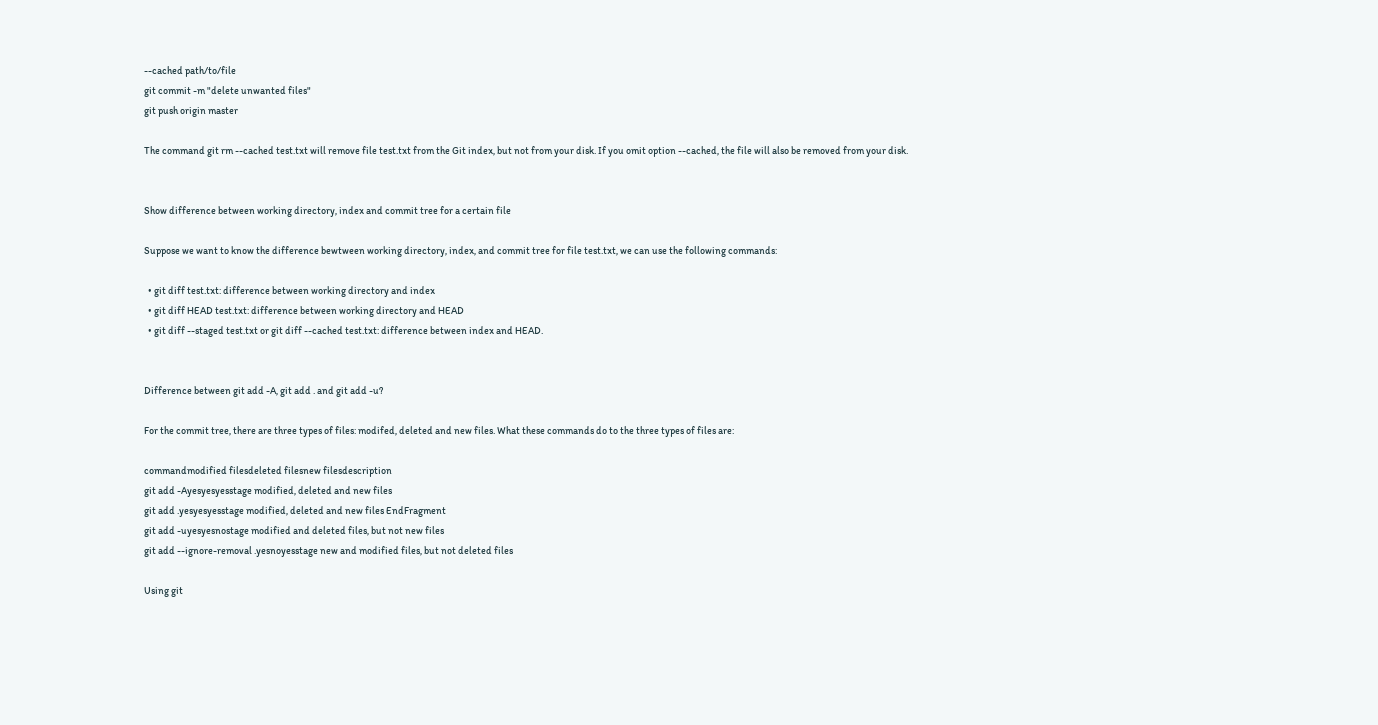--cached path/to/file
git commit -m "delete unwanted files"
git push origin master

The command git rm --cached test.txt will remove file test.txt from the Git index, but not from your disk. If you omit option --cached, the file will also be removed from your disk.


Show difference between working directory, index and commit tree for a certain file

Suppose we want to know the difference bewtween working directory, index, and commit tree for file test.txt, we can use the following commands:

  • git diff test.txt: difference between working directory and index
  • git diff HEAD test.txt: difference between working directory and HEAD
  • git diff --staged test.txt or git diff --cached test.txt: difference between index and HEAD.


Difference between git add -A, git add . and git add -u?

For the commit tree, there are three types of files: modifed, deleted and new files. What these commands do to the three types of files are:

commandmodified filesdeleted filesnew filesdescription
git add -Ayesyesyesstage modified, deleted and new files
git add .yesyesyesstage modified, deleted and new files EndFragment
git add -uyesyesnostage modified and deleted files, but not new files
git add --ignore-removal .yesnoyesstage new and modified files, but not deleted files

Using git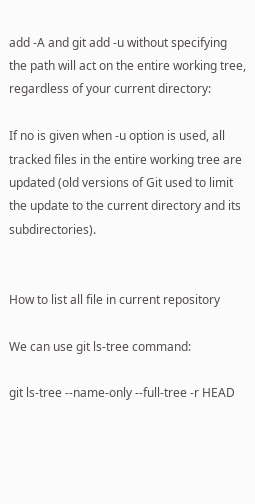add -A and git add -u without specifying the path will act on the entire working tree, regardless of your current directory:

If no is given when -u option is used, all tracked files in the entire working tree are updated (old versions of Git used to limit the update to the current directory and its subdirectories).


How to list all file in current repository

We can use git ls-tree command:

git ls-tree --name-only --full-tree -r HEAD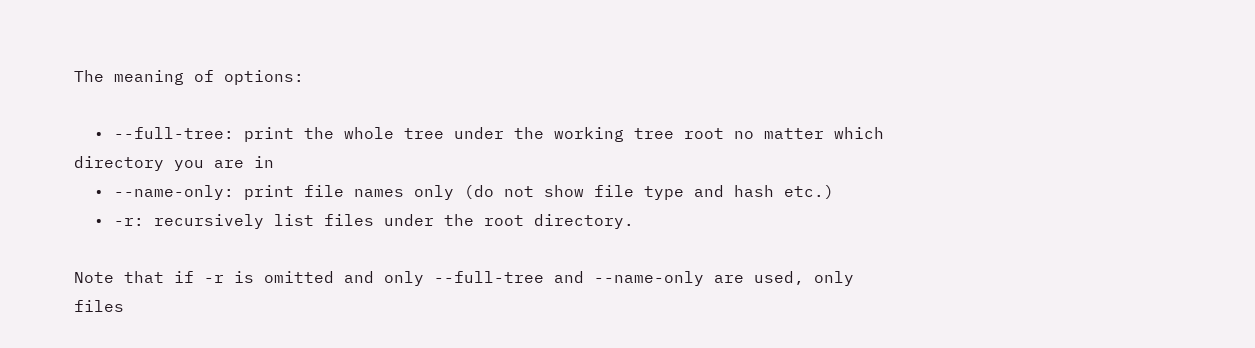The meaning of options:

  • --full-tree: print the whole tree under the working tree root no matter which directory you are in
  • --name-only: print file names only (do not show file type and hash etc.)
  • -r: recursively list files under the root directory.

Note that if -r is omitted and only --full-tree and --name-only are used, only files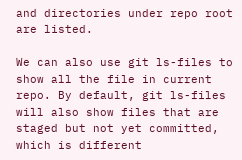and directories under repo root are listed.

We can also use git ls-files to show all the file in current repo. By default, git ls-files will also show files that are staged but not yet committed, which is different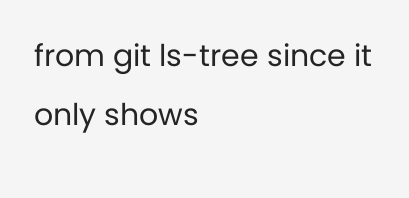from git ls-tree since it only shows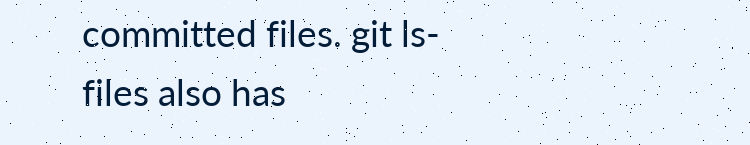committed files. git ls-files also has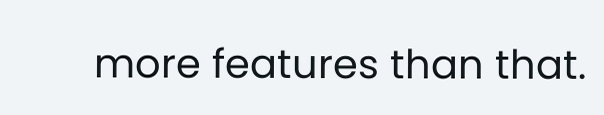more features than that.